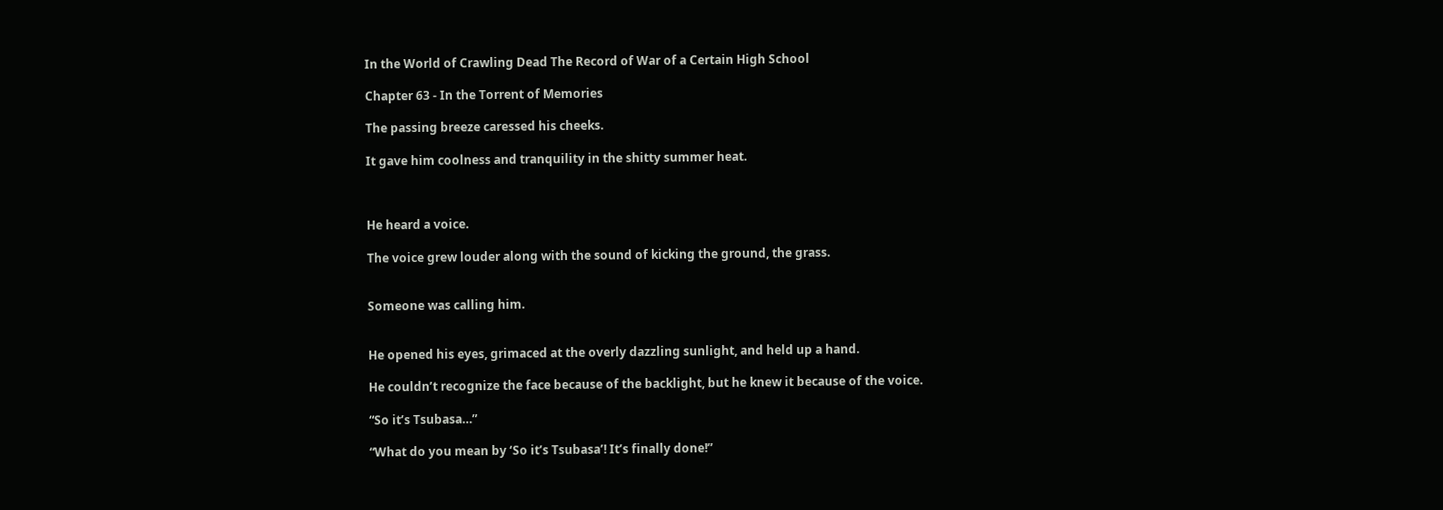In the World of Crawling Dead The Record of War of a Certain High School

Chapter 63 - In the Torrent of Memories

The passing breeze caressed his cheeks.

It gave him coolness and tranquility in the shitty summer heat.



He heard a voice.

The voice grew louder along with the sound of kicking the ground, the grass.


Someone was calling him.


He opened his eyes, grimaced at the overly dazzling sunlight, and held up a hand.

He couldn’t recognize the face because of the backlight, but he knew it because of the voice.

“So it’s Tsubasa…”

“What do you mean by ‘So it’s Tsubasa’! It’s finally done!”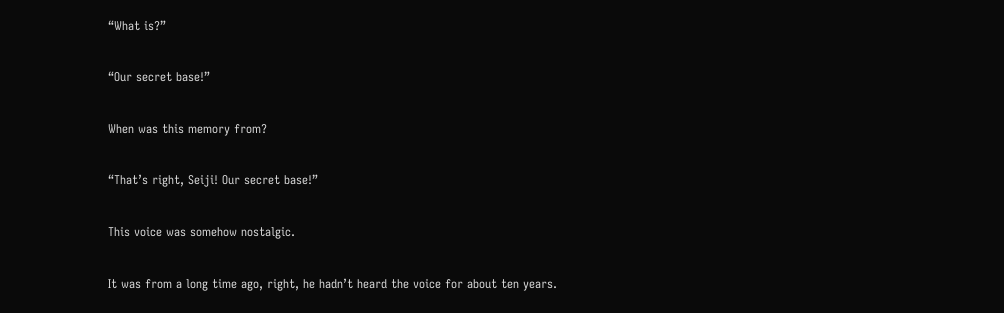“What is?”

“Our secret base!”

When was this memory from?

“That’s right, Seiji! Our secret base!”

This voice was somehow nostalgic.

It was from a long time ago, right, he hadn’t heard the voice for about ten years.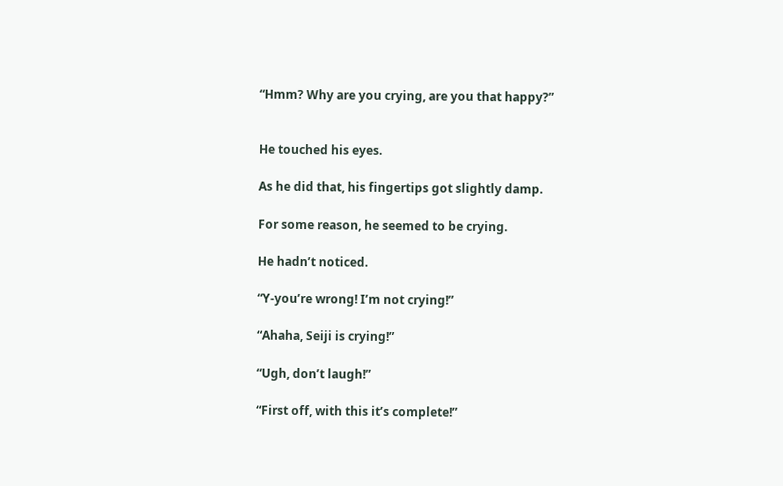“Hmm? Why are you crying, are you that happy?”


He touched his eyes.

As he did that, his fingertips got slightly damp.

For some reason, he seemed to be crying.

He hadn’t noticed.

“Y-you’re wrong! I’m not crying!”

“Ahaha, Seiji is crying!”

“Ugh, don’t laugh!”

“First off, with this it’s complete!”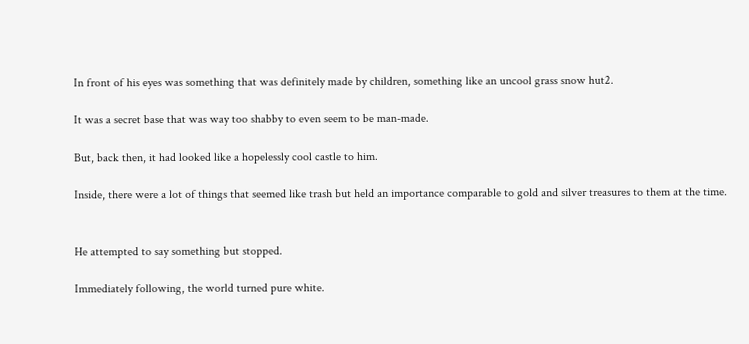In front of his eyes was something that was definitely made by children, something like an uncool grass snow hut2.

It was a secret base that was way too shabby to even seem to be man-made.

But, back then, it had looked like a hopelessly cool castle to him.

Inside, there were a lot of things that seemed like trash but held an importance comparable to gold and silver treasures to them at the time.


He attempted to say something but stopped.

Immediately following, the world turned pure white.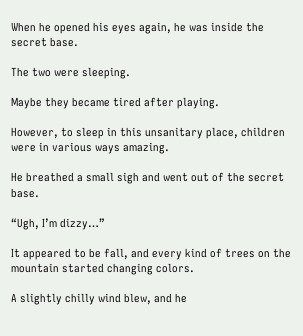When he opened his eyes again, he was inside the secret base.

The two were sleeping.

Maybe they became tired after playing.

However, to sleep in this unsanitary place, children were in various ways amazing.

He breathed a small sigh and went out of the secret base.

“Ugh, I’m dizzy…”

It appeared to be fall, and every kind of trees on the mountain started changing colors.

A slightly chilly wind blew, and he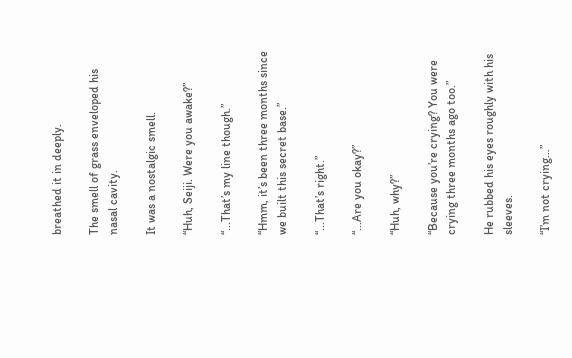breathed it in deeply.

The smell of grass enveloped his nasal cavity.

It was a nostalgic smell.

“Huh, Seiji. Were you awake?”

“...That’s my line though.”

“Hmm, it’s been three months since we built this secret base.”

“...That’s right.”

“...Are you okay?”

“Huh, why?”

“Because you’re crying? You were crying three months ago too.”

He rubbed his eyes roughly with his sleeves.

“I’m not crying…”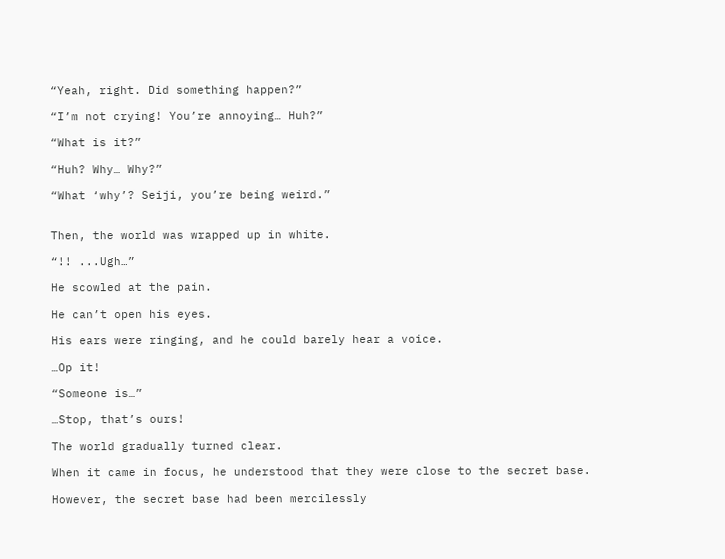“Yeah, right. Did something happen?”

“I’m not crying! You’re annoying… Huh?”

“What is it?”

“Huh? Why… Why?”

“What ‘why’? Seiji, you’re being weird.”


Then, the world was wrapped up in white.

“!! ...Ugh…”

He scowled at the pain.

He can’t open his eyes.

His ears were ringing, and he could barely hear a voice.

…Op it!

“Someone is…”

…Stop, that’s ours!

The world gradually turned clear.

When it came in focus, he understood that they were close to the secret base.

However, the secret base had been mercilessly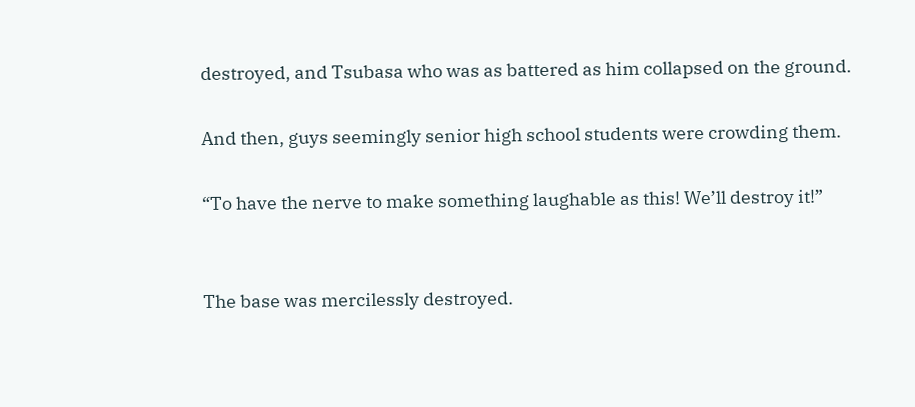destroyed, and Tsubasa who was as battered as him collapsed on the ground.

And then, guys seemingly senior high school students were crowding them.

“To have the nerve to make something laughable as this! We’ll destroy it!”


The base was mercilessly destroyed.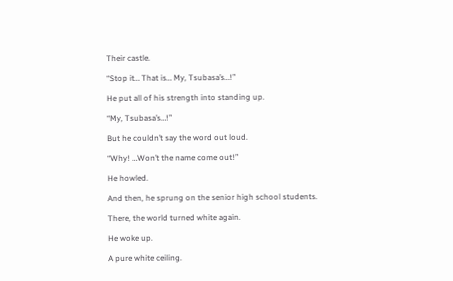Their castle.

“Stop it… That is… My, Tsubasa’s…!”

He put all of his strength into standing up.

“My, Tsubasa’s…!”

But he couldn’t say the word out loud.

“Why! …Won’t the name come out!”

He howled.

And then, he sprung on the senior high school students.

There, the world turned white again.

He woke up.

A pure white ceiling.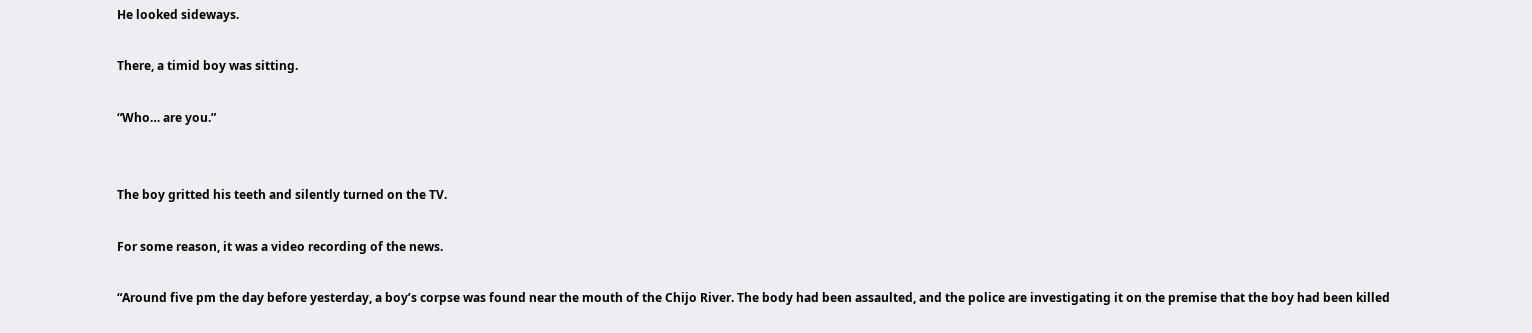He looked sideways.

There, a timid boy was sitting.

“Who… are you.”


The boy gritted his teeth and silently turned on the TV.

For some reason, it was a video recording of the news.

“Around five pm the day before yesterday, a boy’s corpse was found near the mouth of the Chijo River. The body had been assaulted, and the police are investigating it on the premise that the boy had been killed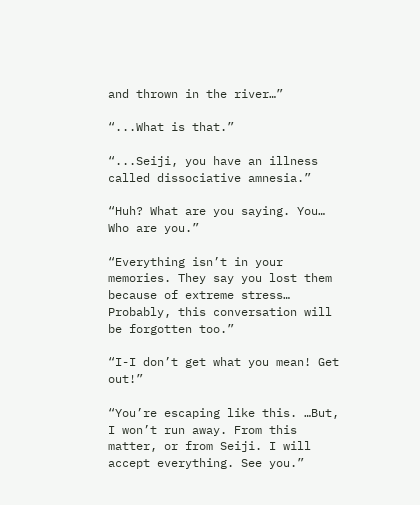and thrown in the river…”

“...What is that.”

“...Seiji, you have an illness called dissociative amnesia.”

“Huh? What are you saying. You… Who are you.”

“Everything isn’t in your memories. They say you lost them because of extreme stress… Probably, this conversation will be forgotten too.”

“I-I don’t get what you mean! Get out!”

“You’re escaping like this. …But, I won’t run away. From this matter, or from Seiji. I will accept everything. See you.”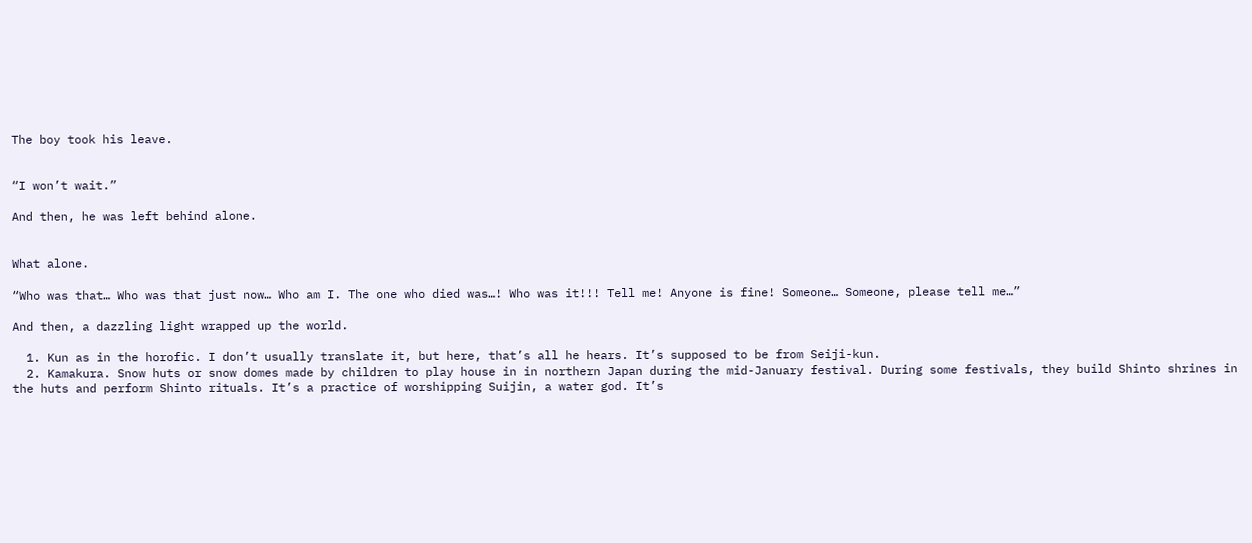The boy took his leave.


“I won’t wait.”

And then, he was left behind alone.


What alone.

“Who was that… Who was that just now… Who am I. The one who died was…! Who was it!!! Tell me! Anyone is fine! Someone… Someone, please tell me…”

And then, a dazzling light wrapped up the world.

  1. Kun as in the horofic. I don’t usually translate it, but here, that’s all he hears. It’s supposed to be from Seiji-kun.
  2. Kamakura. Snow huts or snow domes made by children to play house in in northern Japan during the mid-January festival. During some festivals, they build Shinto shrines in the huts and perform Shinto rituals. It’s a practice of worshipping Suijin, a water god. It’s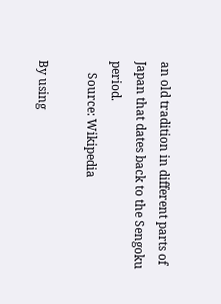an old tradition in different parts of Japan that dates back to the Sengoku period.
    Source: Wikipedia

By using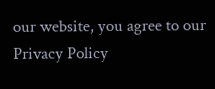our website, you agree to our Privacy Policy